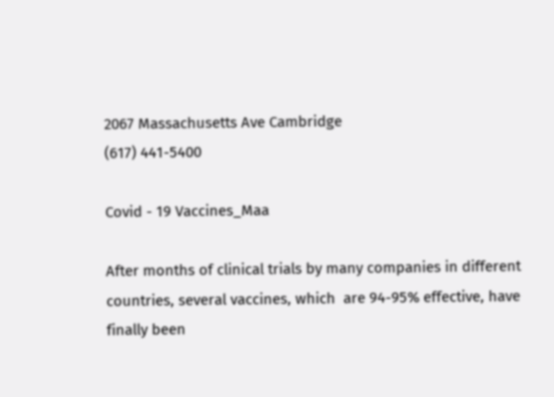2067 Massachusetts Ave Cambridge
(617) 441-5400

Covid - 19 Vaccines_Maa

After months of clinical trials by many companies in different countries, several vaccines, which  are 94-95% effective, have finally been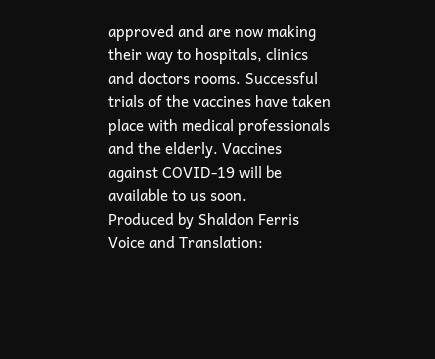approved and are now making their way to hospitals, clinics and doctors rooms. Successful trials of the vaccines have taken place with medical professionals and the elderly. Vaccines against COVID-19 will be available to us soon.
Produced by Shaldon Ferris
Voice and Translation: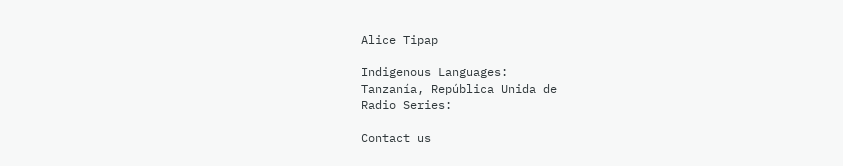Alice Tipap

Indigenous Languages:
Tanzanía, República Unida de
Radio Series:

Contact us